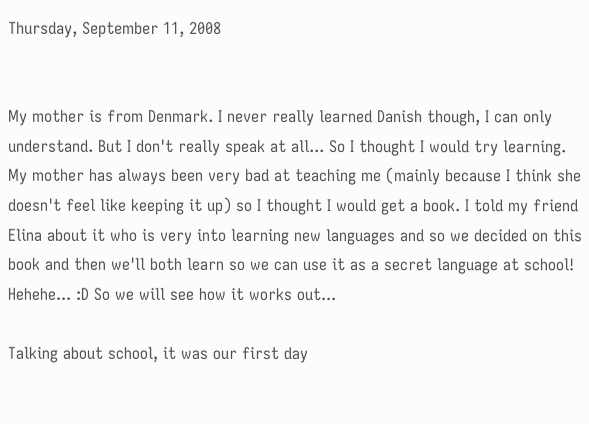Thursday, September 11, 2008


My mother is from Denmark. I never really learned Danish though, I can only understand. But I don't really speak at all... So I thought I would try learning. My mother has always been very bad at teaching me (mainly because I think she doesn't feel like keeping it up) so I thought I would get a book. I told my friend Elina about it who is very into learning new languages and so we decided on this book and then we'll both learn so we can use it as a secret language at school! Hehehe... :D So we will see how it works out...

Talking about school, it was our first day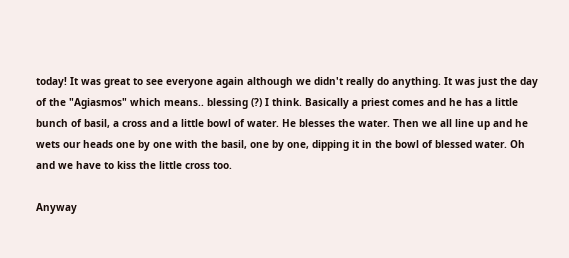today! It was great to see everyone again although we didn't really do anything. It was just the day of the "Agiasmos" which means.. blessing (?) I think. Basically a priest comes and he has a little bunch of basil, a cross and a little bowl of water. He blesses the water. Then we all line up and he wets our heads one by one with the basil, one by one, dipping it in the bowl of blessed water. Oh and we have to kiss the little cross too.

Anyway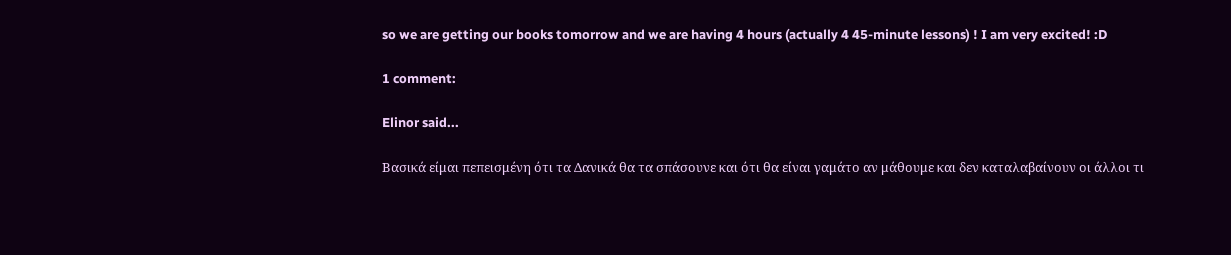so we are getting our books tomorrow and we are having 4 hours (actually 4 45-minute lessons) ! I am very excited! :D

1 comment:

Elinor said...

Βασικά είμαι πεπεισμένη ότι τα Δανικά θα τα σπάσουνε και ότι θα είναι γαμάτο αν μάθουμε και δεν καταλαβαίνουν οι άλλοι τι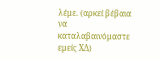λέμε. (αρκεί βέβαια να καταλαβαινόμαστε εμείς ΧΔ)